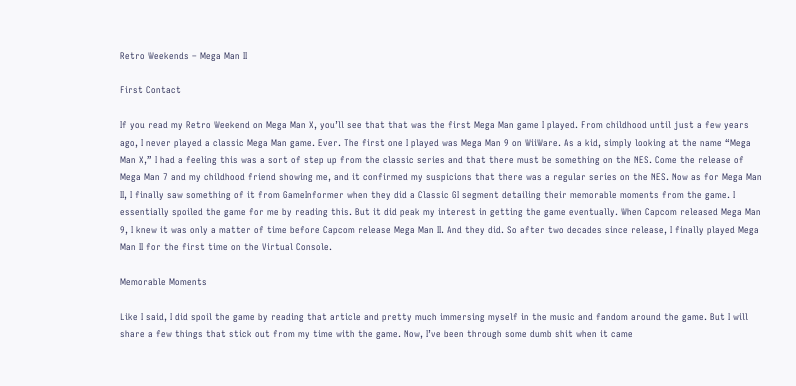Retro Weekends – Mega Man II

First Contact

If you read my Retro Weekend on Mega Man X, you’ll see that that was the first Mega Man game I played. From childhood until just a few years ago, I never played a classic Mega Man game. Ever. The first one I played was Mega Man 9 on WiiWare. As a kid, simply looking at the name “Mega Man X,” I had a feeling this was a sort of step up from the classic series and that there must be something on the NES. Come the release of Mega Man 7 and my childhood friend showing me, and it confirmed my suspicions that there was a regular series on the NES. Now as for Mega Man II, I finally saw something of it from GameInformer when they did a Classic GI segment detailing their memorable moments from the game. I essentially spoiled the game for me by reading this. But it did peak my interest in getting the game eventually. When Capcom released Mega Man 9, I knew it was only a matter of time before Capcom release Mega Man II. And they did. So after two decades since release, I finally played Mega Man II for the first time on the Virtual Console.

Memorable Moments

Like I said, I did spoil the game by reading that article and pretty much immersing myself in the music and fandom around the game. But I will share a few things that stick out from my time with the game. Now, I’ve been through some dumb shit when it came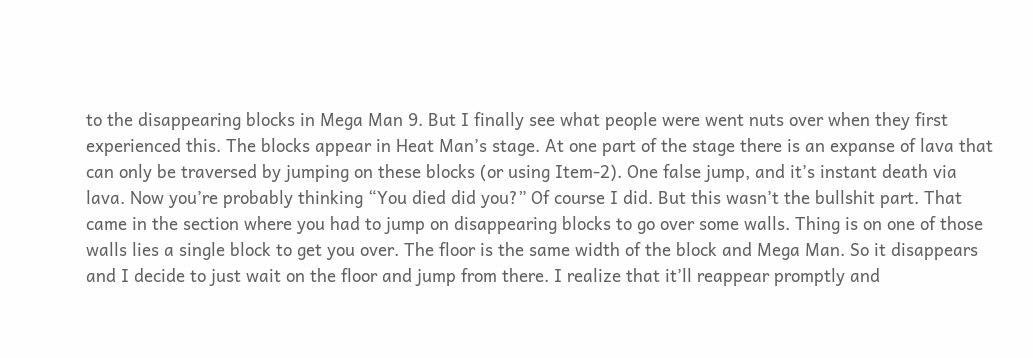to the disappearing blocks in Mega Man 9. But I finally see what people were went nuts over when they first experienced this. The blocks appear in Heat Man’s stage. At one part of the stage there is an expanse of lava that can only be traversed by jumping on these blocks (or using Item-2). One false jump, and it’s instant death via lava. Now you’re probably thinking “You died did you?” Of course I did. But this wasn’t the bullshit part. That came in the section where you had to jump on disappearing blocks to go over some walls. Thing is on one of those walls lies a single block to get you over. The floor is the same width of the block and Mega Man. So it disappears and I decide to just wait on the floor and jump from there. I realize that it’ll reappear promptly and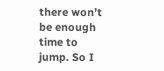there won’t be enough time to jump. So I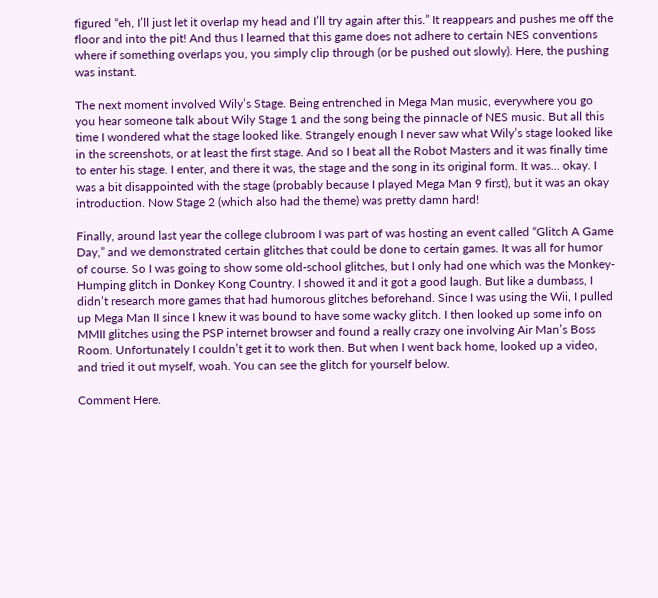figured “eh, I’ll just let it overlap my head and I’ll try again after this.” It reappears and pushes me off the floor and into the pit! And thus I learned that this game does not adhere to certain NES conventions where if something overlaps you, you simply clip through (or be pushed out slowly). Here, the pushing was instant.

The next moment involved Wily’s Stage. Being entrenched in Mega Man music, everywhere you go you hear someone talk about Wily Stage 1 and the song being the pinnacle of NES music. But all this time I wondered what the stage looked like. Strangely enough I never saw what Wily’s stage looked like in the screenshots, or at least the first stage. And so I beat all the Robot Masters and it was finally time to enter his stage. I enter, and there it was, the stage and the song in its original form. It was… okay. I was a bit disappointed with the stage (probably because I played Mega Man 9 first), but it was an okay introduction. Now Stage 2 (which also had the theme) was pretty damn hard!

Finally, around last year the college clubroom I was part of was hosting an event called “Glitch A Game Day,” and we demonstrated certain glitches that could be done to certain games. It was all for humor of course. So I was going to show some old-school glitches, but I only had one which was the Monkey-Humping glitch in Donkey Kong Country. I showed it and it got a good laugh. But like a dumbass, I didn’t research more games that had humorous glitches beforehand. Since I was using the Wii, I pulled up Mega Man II since I knew it was bound to have some wacky glitch. I then looked up some info on MMII glitches using the PSP internet browser and found a really crazy one involving Air Man’s Boss Room. Unfortunately I couldn’t get it to work then. But when I went back home, looked up a video, and tried it out myself, woah. You can see the glitch for yourself below.

Comment Here.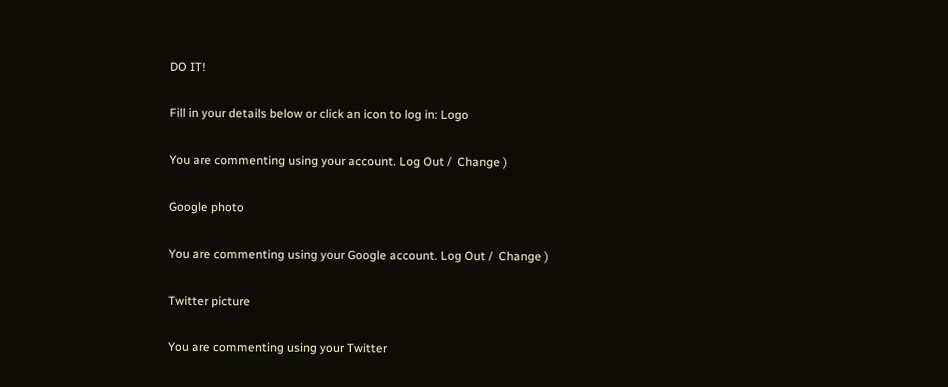DO IT!

Fill in your details below or click an icon to log in: Logo

You are commenting using your account. Log Out /  Change )

Google photo

You are commenting using your Google account. Log Out /  Change )

Twitter picture

You are commenting using your Twitter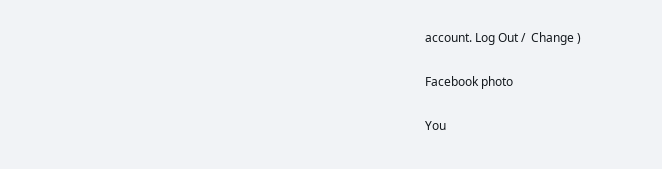account. Log Out /  Change )

Facebook photo

You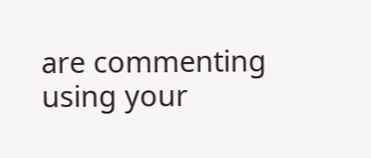are commenting using your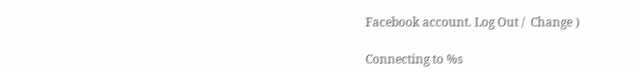Facebook account. Log Out /  Change )

Connecting to %s